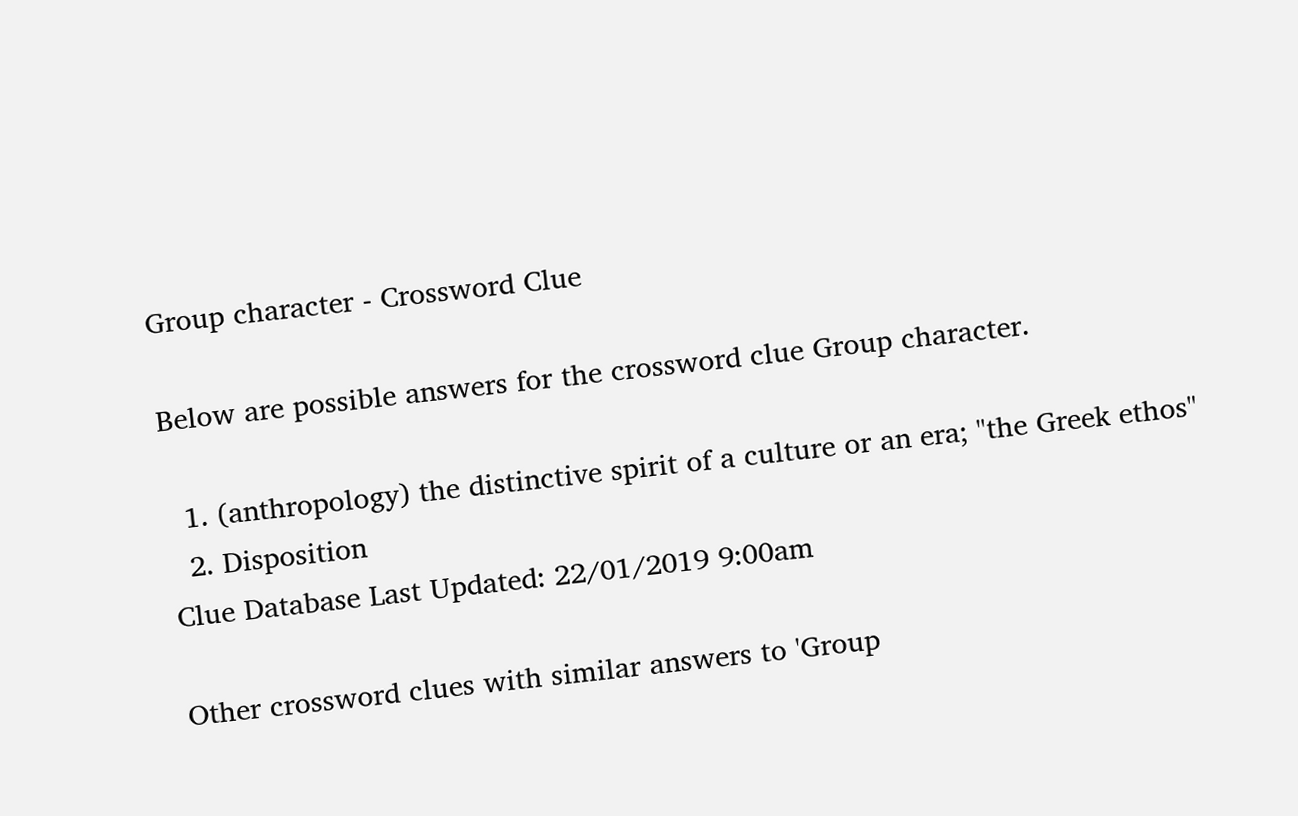Group character - Crossword Clue

Below are possible answers for the crossword clue Group character.

  1. (anthropology) the distinctive spirit of a culture or an era; "the Greek ethos"
  2. Disposition
Clue Database Last Updated: 22/01/2019 9:00am

Other crossword clues with similar answers to 'Group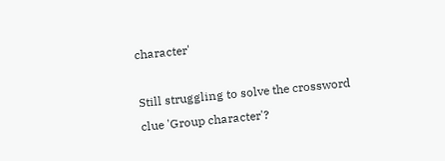character'

Still struggling to solve the crossword clue 'Group character'?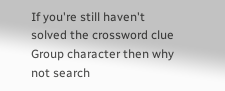If you're still haven't solved the crossword clue Group character then why not search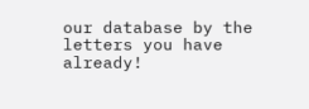our database by the letters you have already!